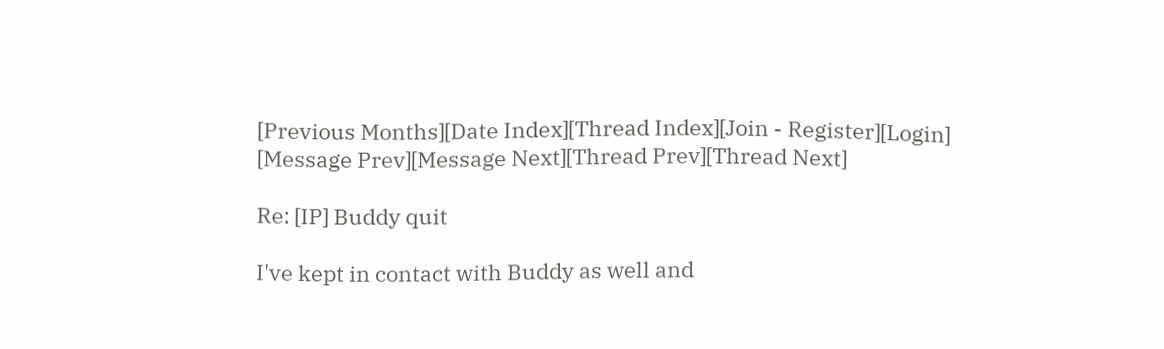[Previous Months][Date Index][Thread Index][Join - Register][Login]
[Message Prev][Message Next][Thread Prev][Thread Next]

Re: [IP] Buddy quit

I've kept in contact with Buddy as well and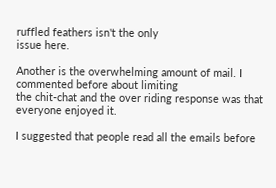ruffled feathers isn't the only
issue here.

Another is the overwhelming amount of mail. I commented before about limiting
the chit-chat and the over riding response was that everyone enjoyed it.

I suggested that people read all the emails before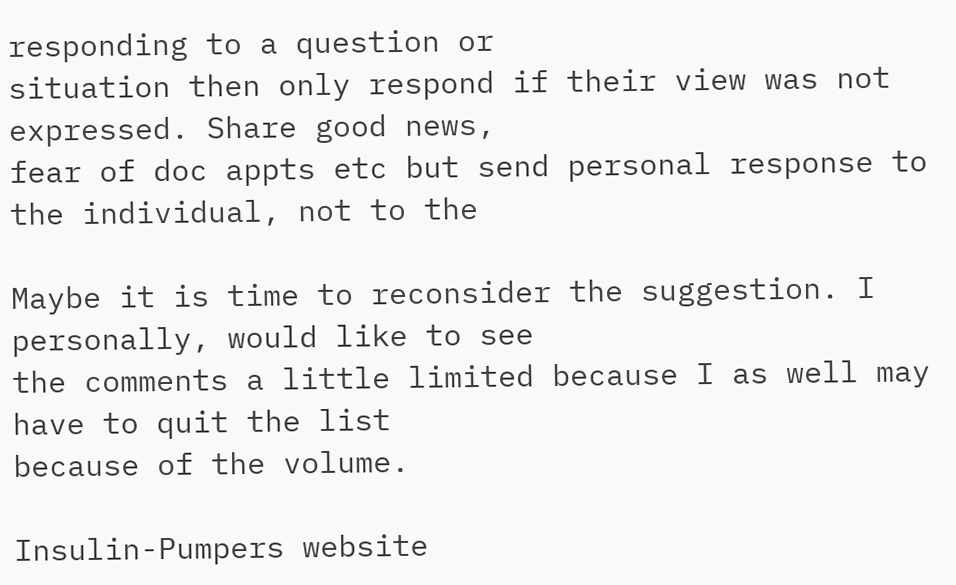responding to a question or
situation then only respond if their view was not expressed. Share good news,
fear of doc appts etc but send personal response to the individual, not to the

Maybe it is time to reconsider the suggestion. I personally, would like to see
the comments a little limited because I as well may have to quit the list
because of the volume.

Insulin-Pumpers website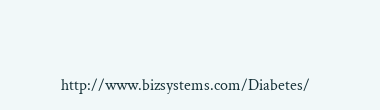http://www.bizsystems.com/Diabetes/